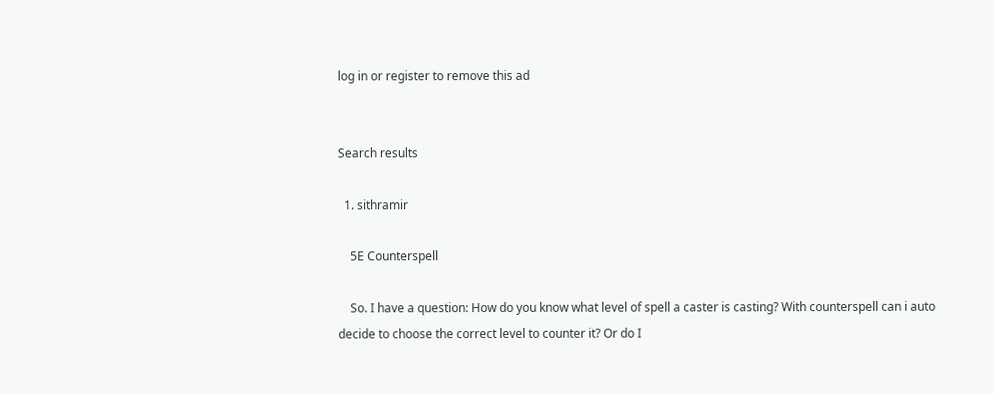log in or register to remove this ad


Search results

  1. sithramir

    5E Counterspell

    So. I have a question: How do you know what level of spell a caster is casting? With counterspell can i auto decide to choose the correct level to counter it? Or do I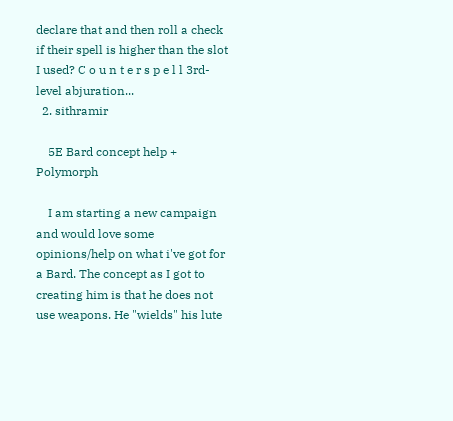declare that and then roll a check if their spell is higher than the slot I used? C o u n t e r s p e l l 3rd-level abjuration...
  2. sithramir

    5E Bard concept help + Polymorph

    I am starting a new campaign and would love some opinions/help on what i've got for a Bard. The concept as I got to creating him is that he does not use weapons. He "wields" his lute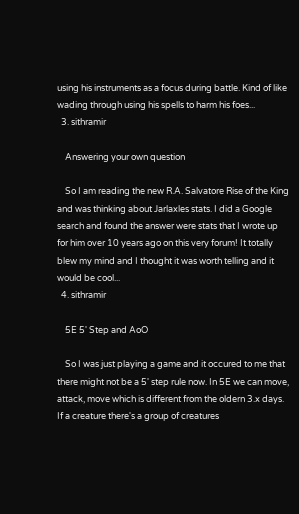using his instruments as a focus during battle. Kind of like wading through using his spells to harm his foes...
  3. sithramir

    Answering your own question

    So I am reading the new R.A. Salvatore Rise of the King and was thinking about Jarlaxles stats. I did a Google search and found the answer were stats that I wrote up for him over 10 years ago on this very forum! It totally blew my mind and I thought it was worth telling and it would be cool...
  4. sithramir

    5E 5' Step and AoO

    So I was just playing a game and it occured to me that there might not be a 5' step rule now. In 5E we can move, attack, move which is different from the oldern 3.x days. If a creature there's a group of creatures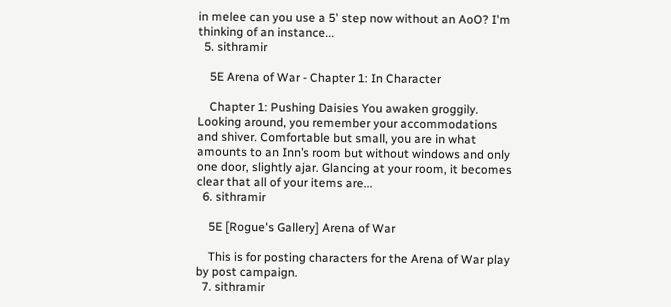in melee can you use a 5' step now without an AoO? I'm thinking of an instance...
  5. sithramir

    5E Arena of War - Chapter 1: In Character

    Chapter 1: Pushing Daisies You awaken groggily. Looking around, you remember your accommodations and shiver. Comfortable but small, you are in what amounts to an Inn’s room but without windows and only one door, slightly ajar. Glancing at your room, it becomes clear that all of your items are...
  6. sithramir

    5E [Rogue's Gallery] Arena of War

    This is for posting characters for the Arena of War play by post campaign.
  7. sithramir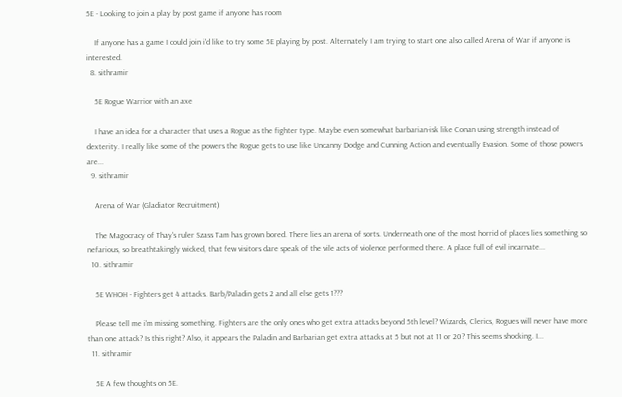5E - Looking to join a play by post game if anyone has room

    If anyone has a game I could join i'd like to try some 5E playing by post. Alternately I am trying to start one also called Arena of War if anyone is interested.
  8. sithramir

    5E Rogue Warrior with an axe

    I have an idea for a character that uses a Rogue as the fighter type. Maybe even somewhat barbarian-isk like Conan using strength instead of dexterity. I really like some of the powers the Rogue gets to use like Uncanny Dodge and Cunning Action and eventually Evasion. Some of those powers are...
  9. sithramir

    Arena of War (Gladiator Recruitment)

    The Magocracy of Thay's ruler Szass Tam has grown bored. There lies an arena of sorts. Underneath one of the most horrid of places lies something so nefarious, so breathtakingly wicked, that few visitors dare speak of the vile acts of violence performed there. A place full of evil incarnate...
  10. sithramir

    5E WHOH - Fighters get 4 attacks. Barb/Paladin gets 2 and all else gets 1???

    Please tell me i'm missing something. Fighters are the only ones who get extra attacks beyond 5th level? Wizards, Clerics, Rogues will never have more than one attack? Is this right? Also, it appears the Paladin and Barbarian get extra attacks at 5 but not at 11 or 20? This seems shocking. I...
  11. sithramir

    5E A few thoughts on 5E.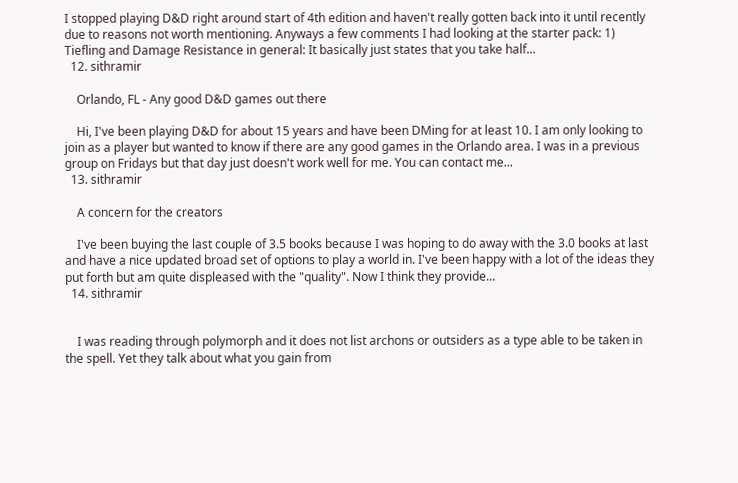I stopped playing D&D right around start of 4th edition and haven't really gotten back into it until recently due to reasons not worth mentioning. Anyways a few comments I had looking at the starter pack: 1) Tiefling and Damage Resistance in general: It basically just states that you take half...
  12. sithramir

    Orlando, FL - Any good D&D games out there

    Hi, I've been playing D&D for about 15 years and have been DMing for at least 10. I am only looking to join as a player but wanted to know if there are any good games in the Orlando area. I was in a previous group on Fridays but that day just doesn't work well for me. You can contact me...
  13. sithramir

    A concern for the creators

    I've been buying the last couple of 3.5 books because I was hoping to do away with the 3.0 books at last and have a nice updated broad set of options to play a world in. I've been happy with a lot of the ideas they put forth but am quite displeased with the "quality". Now I think they provide...
  14. sithramir


    I was reading through polymorph and it does not list archons or outsiders as a type able to be taken in the spell. Yet they talk about what you gain from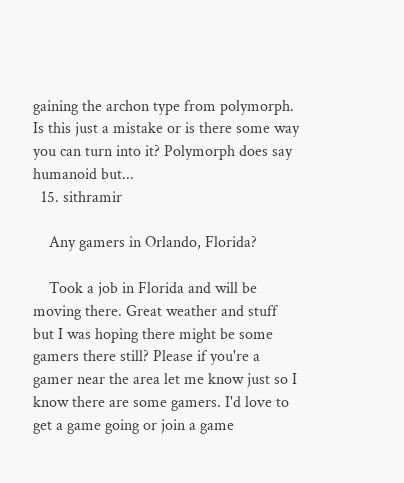gaining the archon type from polymorph. Is this just a mistake or is there some way you can turn into it? Polymorph does say humanoid but...
  15. sithramir

    Any gamers in Orlando, Florida?

    Took a job in Florida and will be moving there. Great weather and stuff but I was hoping there might be some gamers there still? Please if you're a gamer near the area let me know just so I know there are some gamers. I'd love to get a game going or join a game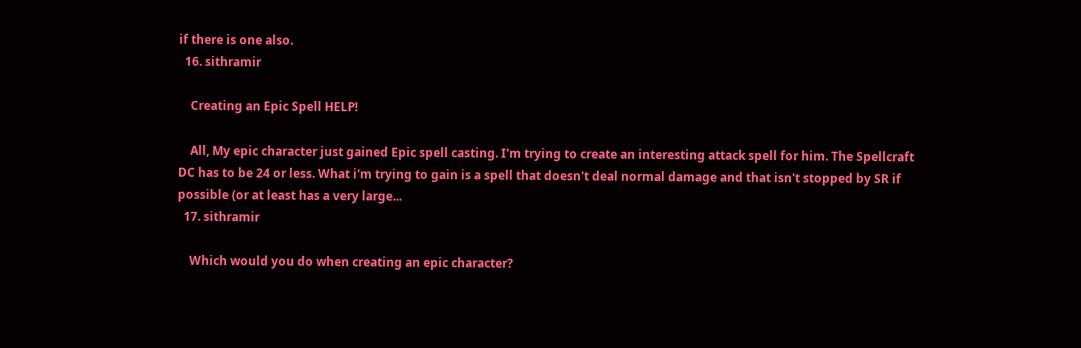if there is one also.
  16. sithramir

    Creating an Epic Spell HELP!

    All, My epic character just gained Epic spell casting. I'm trying to create an interesting attack spell for him. The Spellcraft DC has to be 24 or less. What i'm trying to gain is a spell that doesn't deal normal damage and that isn't stopped by SR if possible (or at least has a very large...
  17. sithramir

    Which would you do when creating an epic character?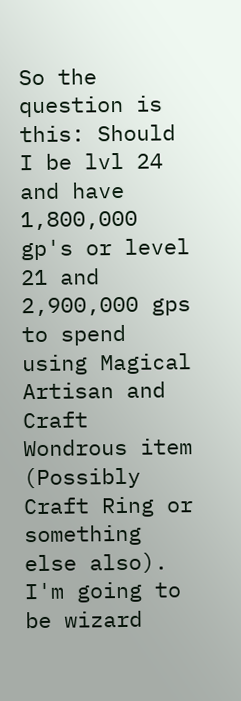So the question is this: Should I be lvl 24 and have 1,800,000 gp's or level 21 and 2,900,000 gps to spend using Magical Artisan and Craft Wondrous item (Possibly Craft Ring or something else also). I'm going to be wizard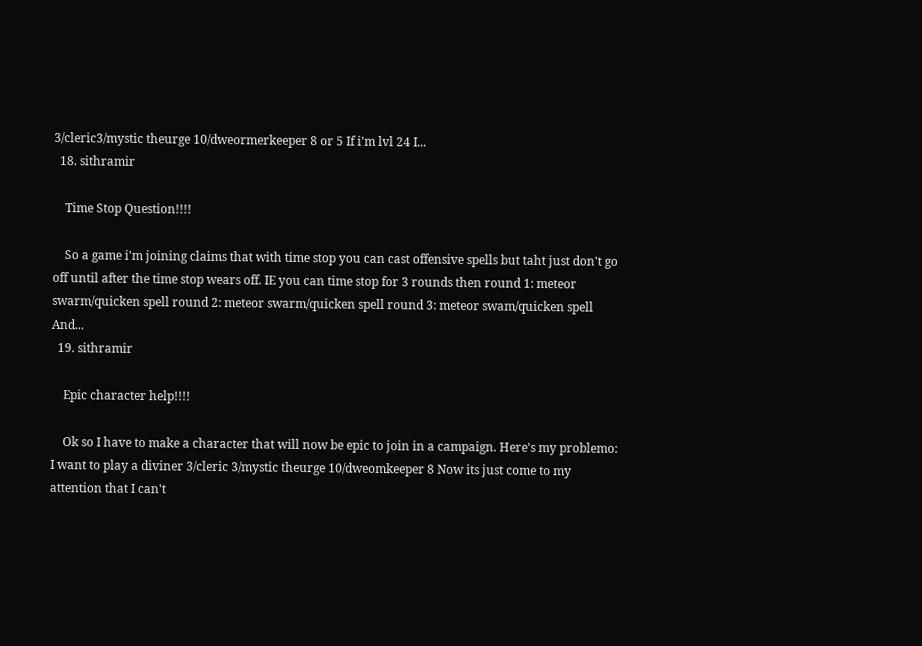3/cleric3/mystic theurge 10/dweormerkeeper 8 or 5 If i'm lvl 24 I...
  18. sithramir

    Time Stop Question!!!!

    So a game i'm joining claims that with time stop you can cast offensive spells but taht just don't go off until after the time stop wears off. IE you can time stop for 3 rounds then round 1: meteor swarm/quicken spell round 2: meteor swarm/quicken spell round 3: meteor swam/quicken spell And...
  19. sithramir

    Epic character help!!!!

    Ok so I have to make a character that will now be epic to join in a campaign. Here's my problemo: I want to play a diviner 3/cleric 3/mystic theurge 10/dweomkeeper 8 Now its just come to my attention that I can't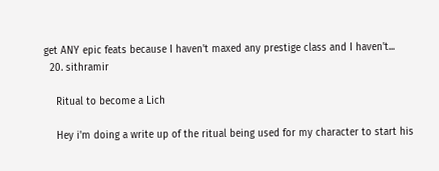get ANY epic feats because I haven't maxed any prestige class and I haven't...
  20. sithramir

    Ritual to become a Lich

    Hey i'm doing a write up of the ritual being used for my character to start his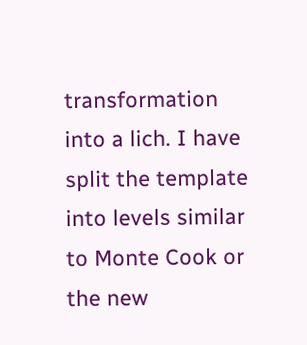transformation into a lich. I have split the template into levels similar to Monte Cook or the new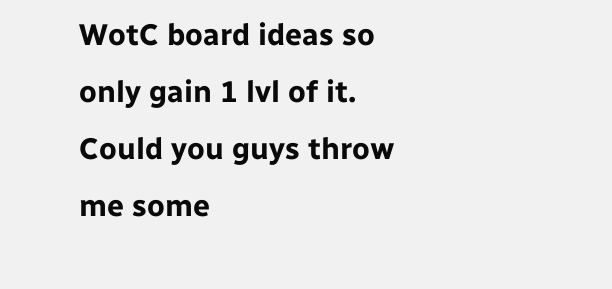WotC board ideas so only gain 1 lvl of it. Could you guys throw me some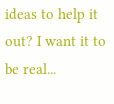ideas to help it out? I want it to be real...